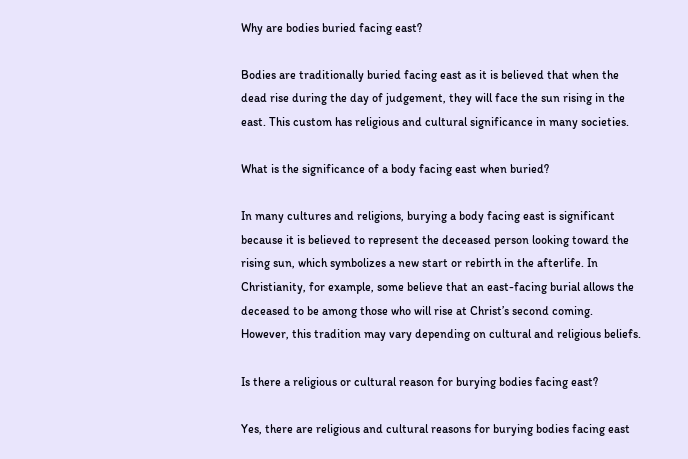Why are bodies buried facing east?

Bodies are traditionally buried facing east as it is believed that when the dead rise during the day of judgement, they will face the sun rising in the east. This custom has religious and cultural significance in many societies.

What is the significance of a body facing east when buried?

In many cultures and religions, burying a body facing east is significant because it is believed to represent the deceased person looking toward the rising sun, which symbolizes a new start or rebirth in the afterlife. In Christianity, for example, some believe that an east-facing burial allows the deceased to be among those who will rise at Christ’s second coming. However, this tradition may vary depending on cultural and religious beliefs.

Is there a religious or cultural reason for burying bodies facing east?

Yes, there are religious and cultural reasons for burying bodies facing east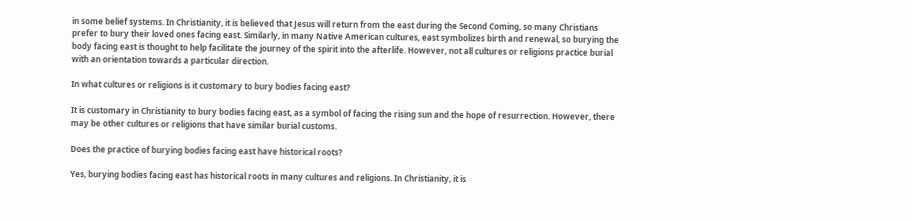in some belief systems. In Christianity, it is believed that Jesus will return from the east during the Second Coming, so many Christians prefer to bury their loved ones facing east. Similarly, in many Native American cultures, east symbolizes birth and renewal, so burying the body facing east is thought to help facilitate the journey of the spirit into the afterlife. However, not all cultures or religions practice burial with an orientation towards a particular direction.

In what cultures or religions is it customary to bury bodies facing east?

It is customary in Christianity to bury bodies facing east, as a symbol of facing the rising sun and the hope of resurrection. However, there may be other cultures or religions that have similar burial customs.

Does the practice of burying bodies facing east have historical roots?

Yes, burying bodies facing east has historical roots in many cultures and religions. In Christianity, it is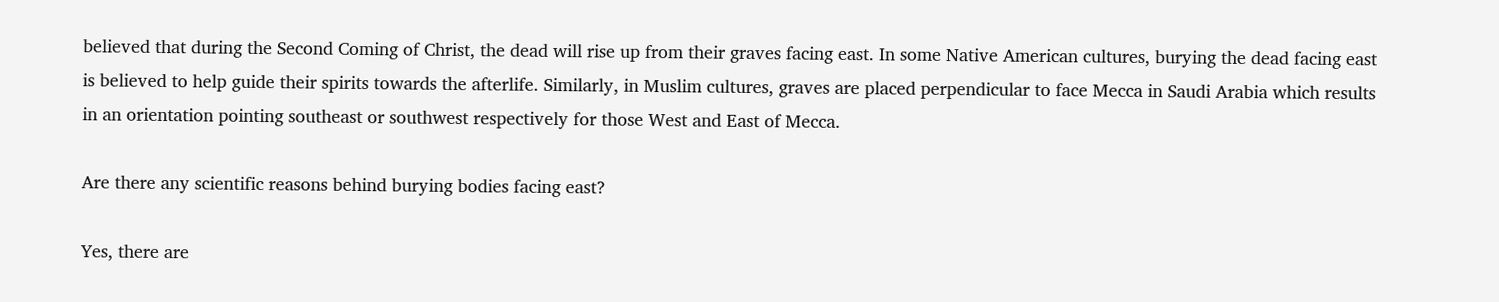believed that during the Second Coming of Christ, the dead will rise up from their graves facing east. In some Native American cultures, burying the dead facing east is believed to help guide their spirits towards the afterlife. Similarly, in Muslim cultures, graves are placed perpendicular to face Mecca in Saudi Arabia which results in an orientation pointing southeast or southwest respectively for those West and East of Mecca.

Are there any scientific reasons behind burying bodies facing east?

Yes, there are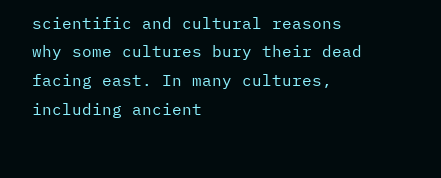scientific and cultural reasons why some cultures bury their dead facing east. In many cultures, including ancient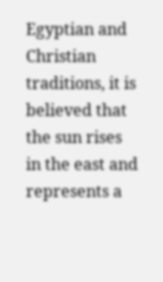Egyptian and Christian traditions, it is believed that the sun rises in the east and represents a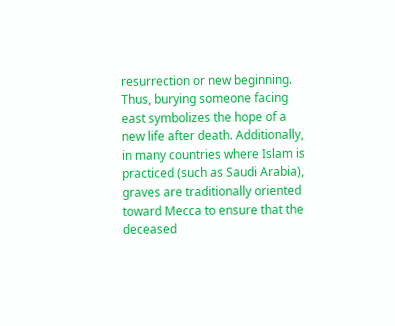resurrection or new beginning. Thus, burying someone facing east symbolizes the hope of a new life after death. Additionally, in many countries where Islam is practiced (such as Saudi Arabia), graves are traditionally oriented toward Mecca to ensure that the deceased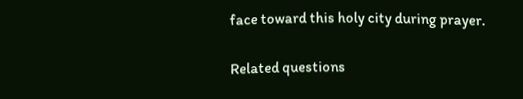face toward this holy city during prayer.

Related questions